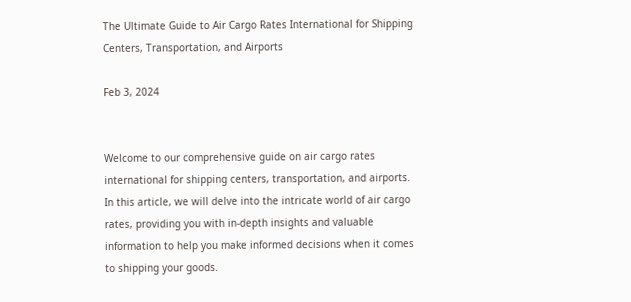The Ultimate Guide to Air Cargo Rates International for Shipping Centers, Transportation, and Airports

Feb 3, 2024


Welcome to our comprehensive guide on air cargo rates international for shipping centers, transportation, and airports. In this article, we will delve into the intricate world of air cargo rates, providing you with in-depth insights and valuable information to help you make informed decisions when it comes to shipping your goods.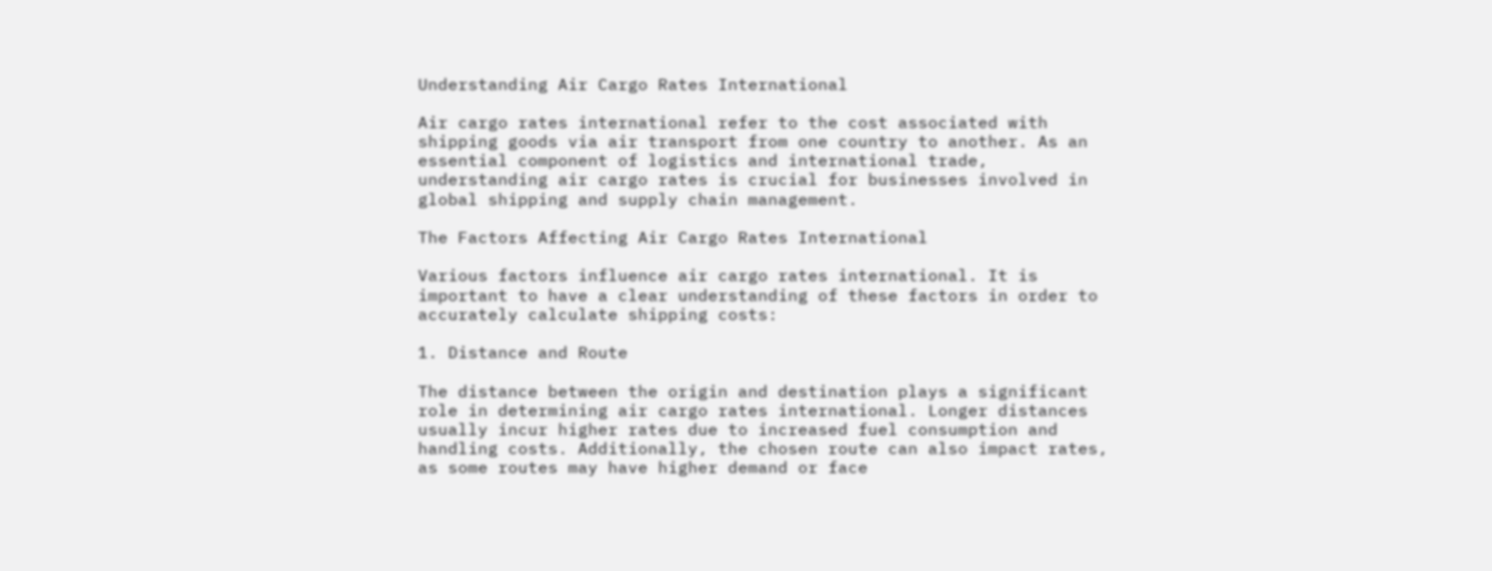Understanding Air Cargo Rates International

Air cargo rates international refer to the cost associated with shipping goods via air transport from one country to another. As an essential component of logistics and international trade, understanding air cargo rates is crucial for businesses involved in global shipping and supply chain management.

The Factors Affecting Air Cargo Rates International

Various factors influence air cargo rates international. It is important to have a clear understanding of these factors in order to accurately calculate shipping costs:

1. Distance and Route

The distance between the origin and destination plays a significant role in determining air cargo rates international. Longer distances usually incur higher rates due to increased fuel consumption and handling costs. Additionally, the chosen route can also impact rates, as some routes may have higher demand or face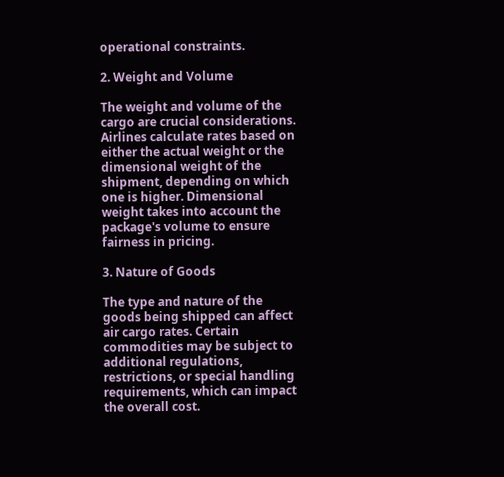operational constraints.

2. Weight and Volume

The weight and volume of the cargo are crucial considerations. Airlines calculate rates based on either the actual weight or the dimensional weight of the shipment, depending on which one is higher. Dimensional weight takes into account the package's volume to ensure fairness in pricing.

3. Nature of Goods

The type and nature of the goods being shipped can affect air cargo rates. Certain commodities may be subject to additional regulations, restrictions, or special handling requirements, which can impact the overall cost.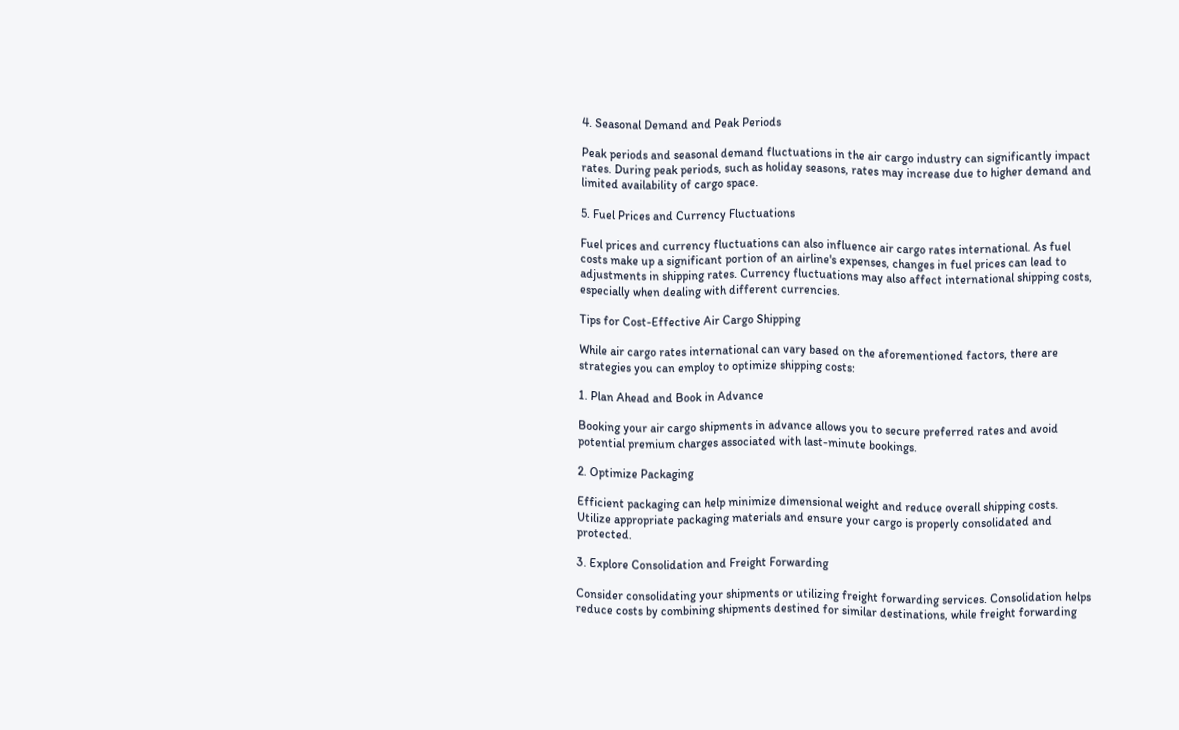4. Seasonal Demand and Peak Periods

Peak periods and seasonal demand fluctuations in the air cargo industry can significantly impact rates. During peak periods, such as holiday seasons, rates may increase due to higher demand and limited availability of cargo space.

5. Fuel Prices and Currency Fluctuations

Fuel prices and currency fluctuations can also influence air cargo rates international. As fuel costs make up a significant portion of an airline's expenses, changes in fuel prices can lead to adjustments in shipping rates. Currency fluctuations may also affect international shipping costs, especially when dealing with different currencies.

Tips for Cost-Effective Air Cargo Shipping

While air cargo rates international can vary based on the aforementioned factors, there are strategies you can employ to optimize shipping costs:

1. Plan Ahead and Book in Advance

Booking your air cargo shipments in advance allows you to secure preferred rates and avoid potential premium charges associated with last-minute bookings.

2. Optimize Packaging

Efficient packaging can help minimize dimensional weight and reduce overall shipping costs. Utilize appropriate packaging materials and ensure your cargo is properly consolidated and protected.

3. Explore Consolidation and Freight Forwarding

Consider consolidating your shipments or utilizing freight forwarding services. Consolidation helps reduce costs by combining shipments destined for similar destinations, while freight forwarding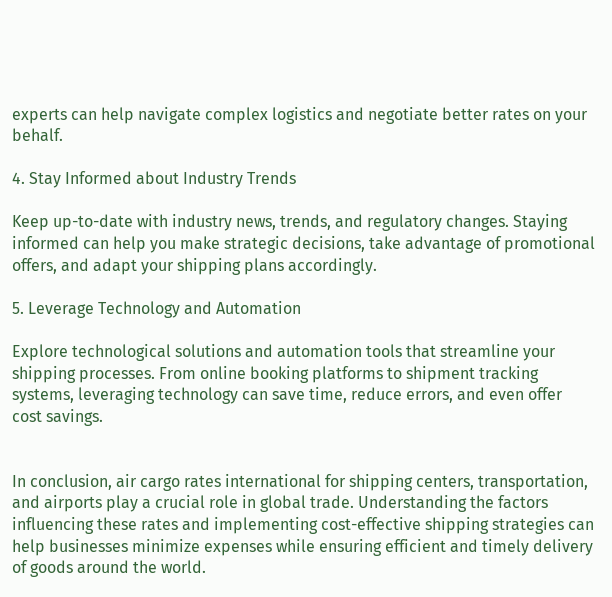experts can help navigate complex logistics and negotiate better rates on your behalf.

4. Stay Informed about Industry Trends

Keep up-to-date with industry news, trends, and regulatory changes. Staying informed can help you make strategic decisions, take advantage of promotional offers, and adapt your shipping plans accordingly.

5. Leverage Technology and Automation

Explore technological solutions and automation tools that streamline your shipping processes. From online booking platforms to shipment tracking systems, leveraging technology can save time, reduce errors, and even offer cost savings.


In conclusion, air cargo rates international for shipping centers, transportation, and airports play a crucial role in global trade. Understanding the factors influencing these rates and implementing cost-effective shipping strategies can help businesses minimize expenses while ensuring efficient and timely delivery of goods around the world.